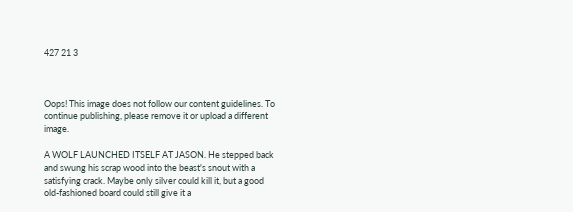427 21 3



Oops! This image does not follow our content guidelines. To continue publishing, please remove it or upload a different image.

A WOLF LAUNCHED ITSELF AT JASON. He stepped back and swung his scrap wood into the beast's snout with a satisfying crack. Maybe only silver could kill it, but a good old-fashioned board could still give it a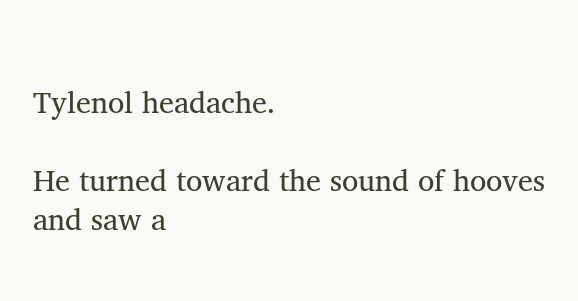Tylenol headache.

He turned toward the sound of hooves and saw a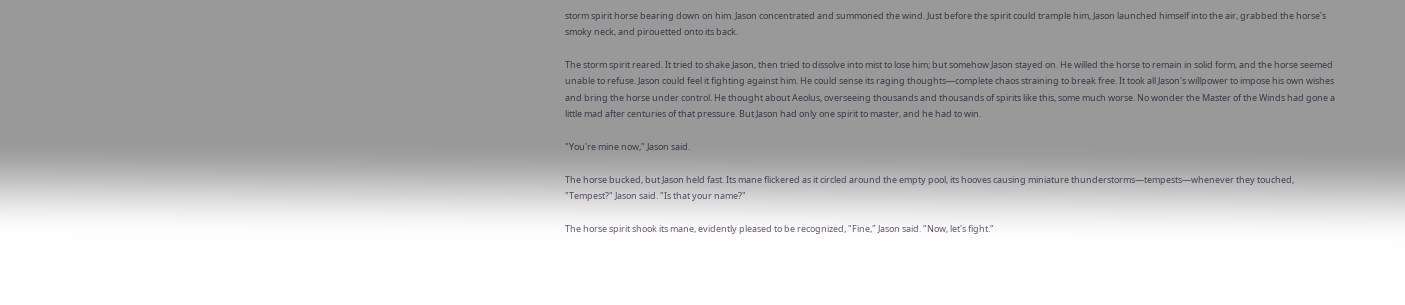storm spirit horse bearing down on him. Jason concentrated and summoned the wind. Just before the spirit could trample him, Jason launched himself into the air, grabbed the horse's smoky neck, and pirouetted onto its back.

The storm spirit reared. It tried to shake Jason, then tried to dissolve into mist to lose him; but somehow Jason stayed on. He willed the horse to remain in solid form, and the horse seemed unable to refuse. Jason could feel it fighting against him. He could sense its raging thoughts—complete chaos straining to break free. It took all Jason's willpower to impose his own wishes and bring the horse under control. He thought about Aeolus, overseeing thousands and thousands of spirits like this, some much worse. No wonder the Master of the Winds had gone a little mad after centuries of that pressure. But Jason had only one spirit to master, and he had to win.

"You're mine now," Jason said.

The horse bucked, but Jason held fast. Its mane flickered as it circled around the empty pool, its hooves causing miniature thunderstorms—tempests—whenever they touched, "Tempest?" Jason said. "Is that your name?"

The horse spirit shook its mane, evidently pleased to be recognized, "Fine," Jason said. "Now, let's fight."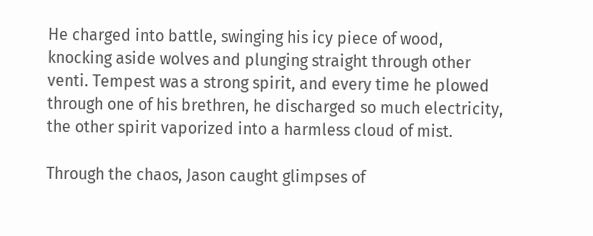He charged into battle, swinging his icy piece of wood, knocking aside wolves and plunging straight through other venti. Tempest was a strong spirit, and every time he plowed through one of his brethren, he discharged so much electricity, the other spirit vaporized into a harmless cloud of mist.

Through the chaos, Jason caught glimpses of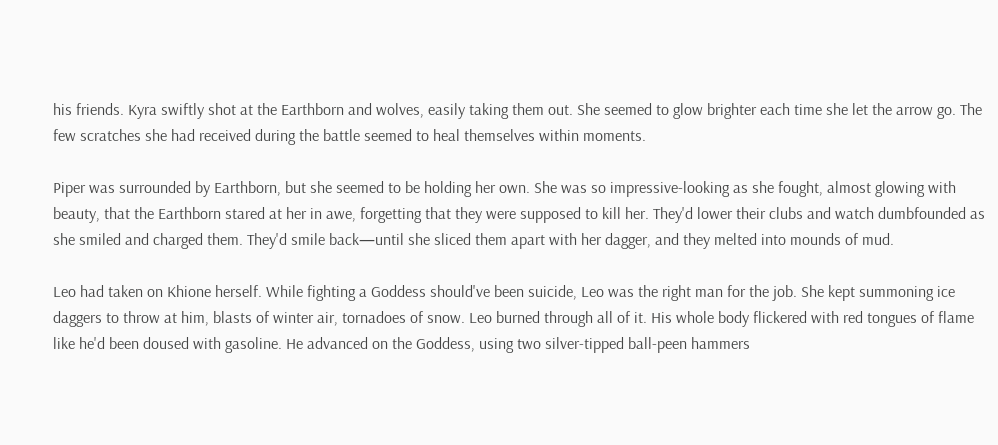his friends. Kyra swiftly shot at the Earthborn and wolves, easily taking them out. She seemed to glow brighter each time she let the arrow go. The few scratches she had received during the battle seemed to heal themselves within moments.

Piper was surrounded by Earthborn, but she seemed to be holding her own. She was so impressive-looking as she fought, almost glowing with beauty, that the Earthborn stared at her in awe, forgetting that they were supposed to kill her. They'd lower their clubs and watch dumbfounded as she smiled and charged them. They'd smile back—until she sliced them apart with her dagger, and they melted into mounds of mud.

Leo had taken on Khione herself. While fighting a Goddess should've been suicide, Leo was the right man for the job. She kept summoning ice daggers to throw at him, blasts of winter air, tornadoes of snow. Leo burned through all of it. His whole body flickered with red tongues of flame like he'd been doused with gasoline. He advanced on the Goddess, using two silver-tipped ball-peen hammers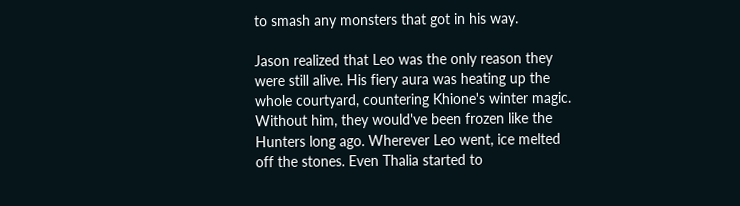to smash any monsters that got in his way.

Jason realized that Leo was the only reason they were still alive. His fiery aura was heating up the whole courtyard, countering Khione's winter magic. Without him, they would've been frozen like the Hunters long ago. Wherever Leo went, ice melted off the stones. Even Thalia started to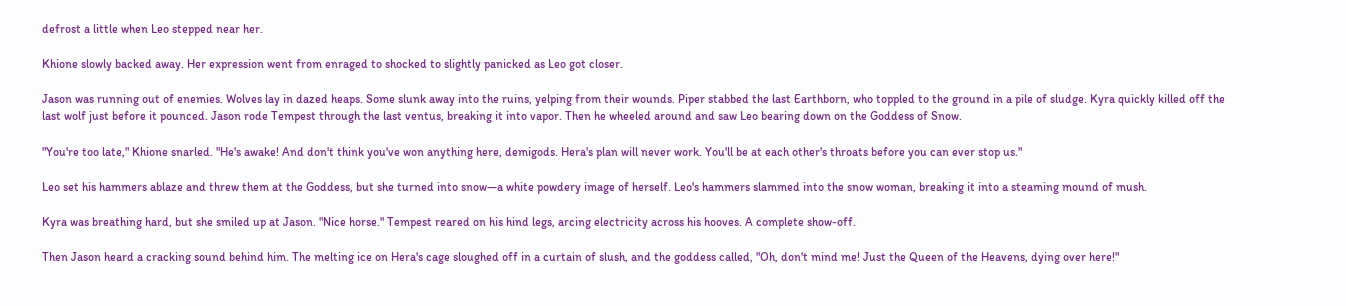defrost a little when Leo stepped near her.

Khione slowly backed away. Her expression went from enraged to shocked to slightly panicked as Leo got closer.

Jason was running out of enemies. Wolves lay in dazed heaps. Some slunk away into the ruins, yelping from their wounds. Piper stabbed the last Earthborn, who toppled to the ground in a pile of sludge. Kyra quickly killed off the last wolf just before it pounced. Jason rode Tempest through the last ventus, breaking it into vapor. Then he wheeled around and saw Leo bearing down on the Goddess of Snow.

"You're too late," Khione snarled. "He's awake! And don't think you've won anything here, demigods. Hera's plan will never work. You'll be at each other's throats before you can ever stop us."

Leo set his hammers ablaze and threw them at the Goddess, but she turned into snow—a white powdery image of herself. Leo's hammers slammed into the snow woman, breaking it into a steaming mound of mush.

Kyra was breathing hard, but she smiled up at Jason. "Nice horse." Tempest reared on his hind legs, arcing electricity across his hooves. A complete show-off.

Then Jason heard a cracking sound behind him. The melting ice on Hera's cage sloughed off in a curtain of slush, and the goddess called, "Oh, don't mind me! Just the Queen of the Heavens, dying over here!"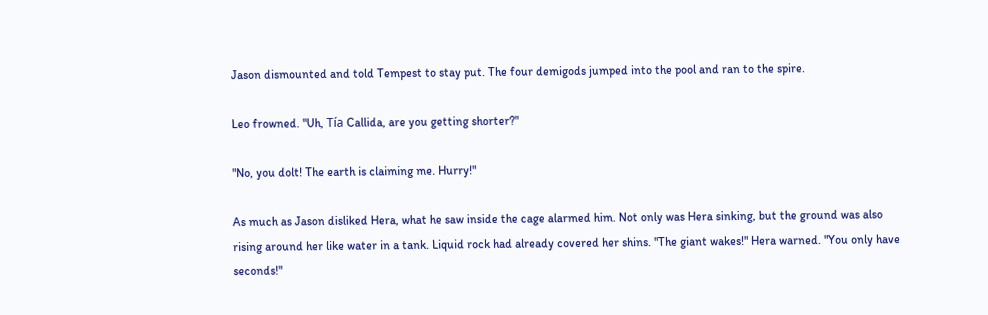Jason dismounted and told Tempest to stay put. The four demigods jumped into the pool and ran to the spire.

Leo frowned. "Uh, Tía Callida, are you getting shorter?"

"No, you dolt! The earth is claiming me. Hurry!"

As much as Jason disliked Hera, what he saw inside the cage alarmed him. Not only was Hera sinking, but the ground was also rising around her like water in a tank. Liquid rock had already covered her shins. "The giant wakes!" Hera warned. "You only have seconds!"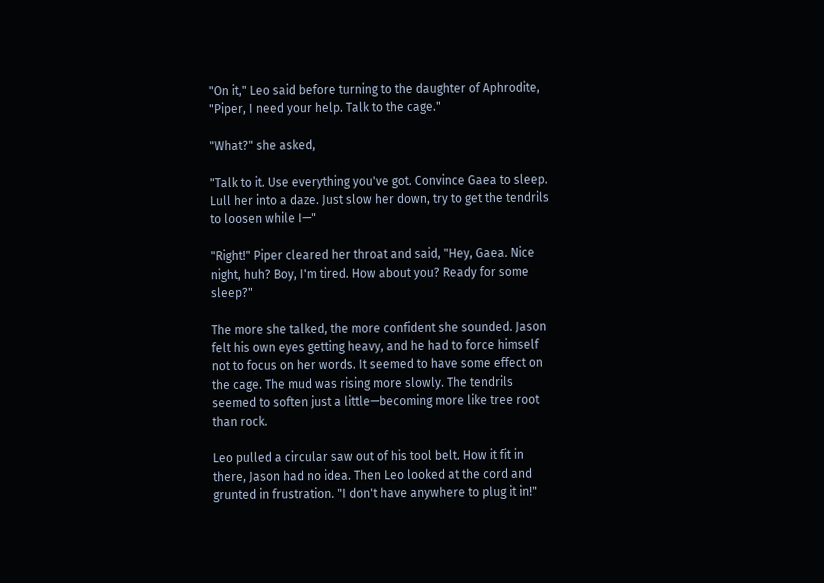"On it," Leo said before turning to the daughter of Aphrodite, "Piper, I need your help. Talk to the cage."

"What?" she asked,

"Talk to it. Use everything you've got. Convince Gaea to sleep. Lull her into a daze. Just slow her down, try to get the tendrils to loosen while I—"

"Right!" Piper cleared her throat and said, "Hey, Gaea. Nice night, huh? Boy, I'm tired. How about you? Ready for some sleep?"

The more she talked, the more confident she sounded. Jason felt his own eyes getting heavy, and he had to force himself not to focus on her words. It seemed to have some effect on the cage. The mud was rising more slowly. The tendrils seemed to soften just a little—becoming more like tree root than rock.

Leo pulled a circular saw out of his tool belt. How it fit in there, Jason had no idea. Then Leo looked at the cord and grunted in frustration. "I don't have anywhere to plug it in!"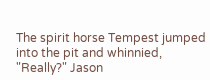The spirit horse Tempest jumped into the pit and whinnied, "Really?" Jason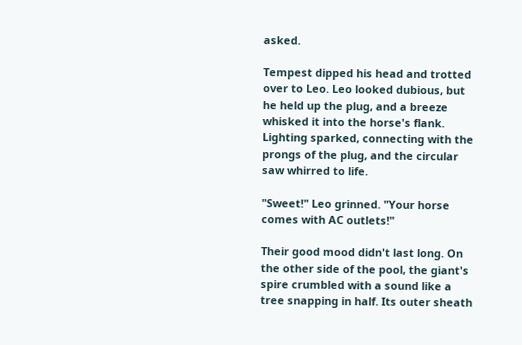asked.

Tempest dipped his head and trotted over to Leo. Leo looked dubious, but he held up the plug, and a breeze whisked it into the horse's flank. Lighting sparked, connecting with the prongs of the plug, and the circular saw whirred to life.

"Sweet!" Leo grinned. "Your horse comes with AC outlets!"

Their good mood didn't last long. On the other side of the pool, the giant's spire crumbled with a sound like a tree snapping in half. Its outer sheath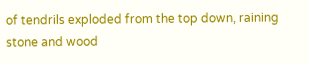of tendrils exploded from the top down, raining stone and wood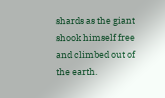shards as the giant shook himself free and climbed out of the earth.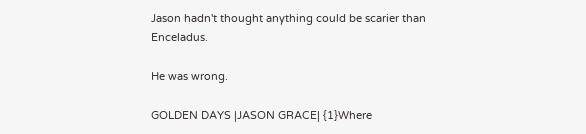Jason hadn't thought anything could be scarier than Enceladus.

He was wrong.

GOLDEN DAYS |JASON GRACE| {1}Where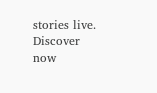stories live. Discover now